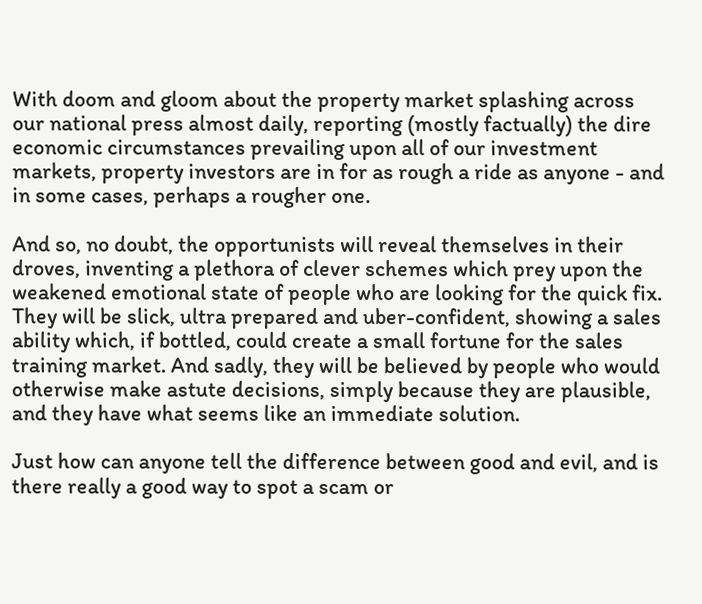With doom and gloom about the property market splashing across our national press almost daily, reporting (mostly factually) the dire economic circumstances prevailing upon all of our investment markets, property investors are in for as rough a ride as anyone - and in some cases, perhaps a rougher one.

And so, no doubt, the opportunists will reveal themselves in their droves, inventing a plethora of clever schemes which prey upon the weakened emotional state of people who are looking for the quick fix. They will be slick, ultra prepared and uber-confident, showing a sales ability which, if bottled, could create a small fortune for the sales training market. And sadly, they will be believed by people who would otherwise make astute decisions, simply because they are plausible, and they have what seems like an immediate solution.

Just how can anyone tell the difference between good and evil, and is there really a good way to spot a scam or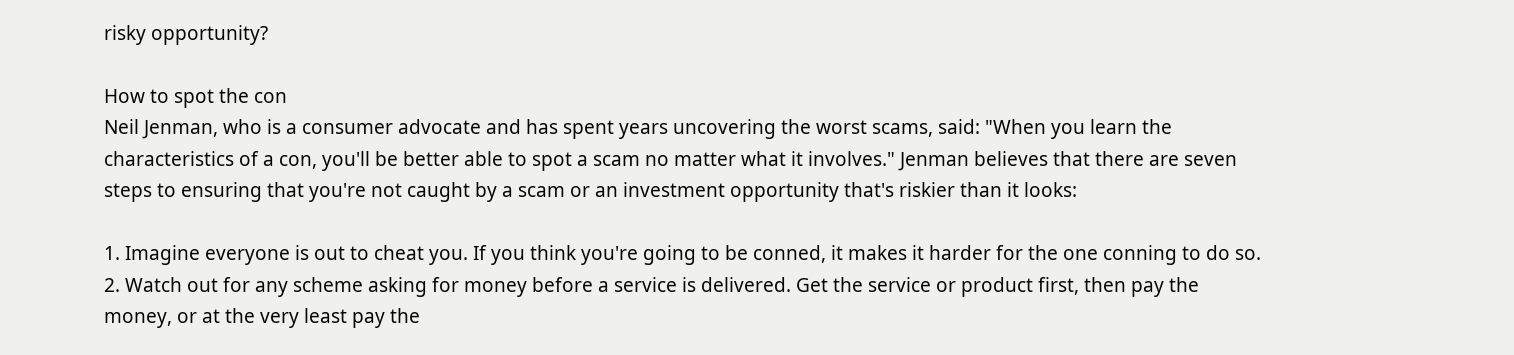risky opportunity?

How to spot the con
Neil Jenman, who is a consumer advocate and has spent years uncovering the worst scams, said: "When you learn the characteristics of a con, you'll be better able to spot a scam no matter what it involves." Jenman believes that there are seven steps to ensuring that you're not caught by a scam or an investment opportunity that's riskier than it looks:

1. Imagine everyone is out to cheat you. If you think you're going to be conned, it makes it harder for the one conning to do so.
2. Watch out for any scheme asking for money before a service is delivered. Get the service or product first, then pay the money, or at the very least pay the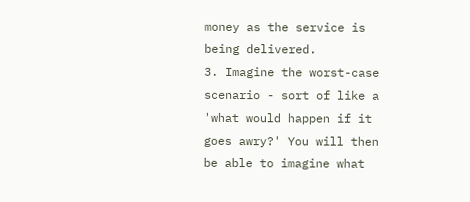money as the service is being delivered.
3. Imagine the worst-case scenario - sort of like a 'what would happen if it goes awry?' You will then be able to imagine what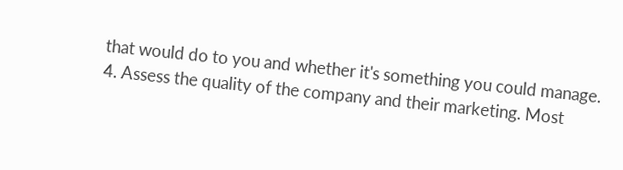that would do to you and whether it's something you could manage.
4. Assess the quality of the company and their marketing. Most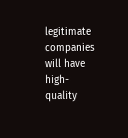legitimate companies will have high-quality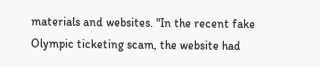materials and websites. "In the recent fake Olympic ticketing scam, the website had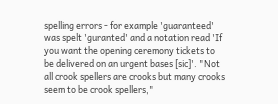spelling errors - for example 'guaranteed' was spelt 'guranted' and a notation read 'If you want the opening ceremony tickets to be delivered on an urgent bases [sic]'. "Not all crook spellers are crooks but many crooks seem to be crook spellers,"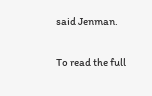said Jenman.

To read the full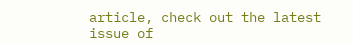article, check out the latest issue of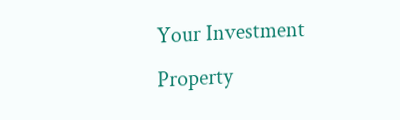Your Investment Property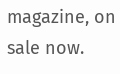magazine, on sale now.